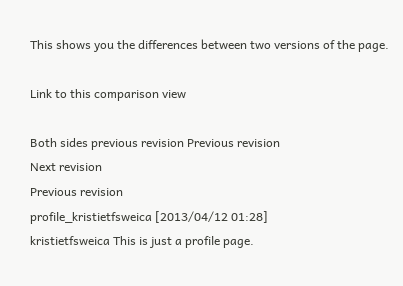This shows you the differences between two versions of the page.

Link to this comparison view

Both sides previous revision Previous revision
Next revision
Previous revision
profile_kristietfsweica [2013/04/12 01:28]
kristietfsweica This is just a profile page.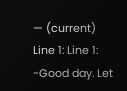— (current)
Line 1: Line 1:
-Good day. Let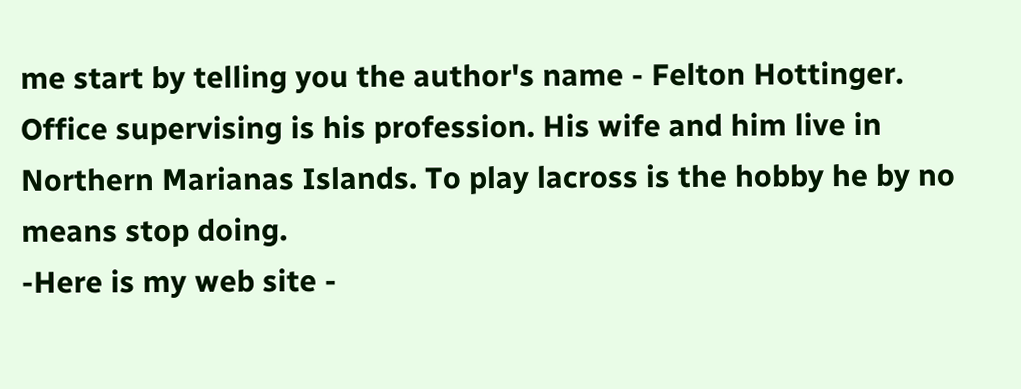me start by telling you the author's name - Felton Hottinger. Office supervising is his profession. His wife and him live in Northern Marianas Islands. To play lacross is the hobby he by no means stop doing.
-Here is my web site -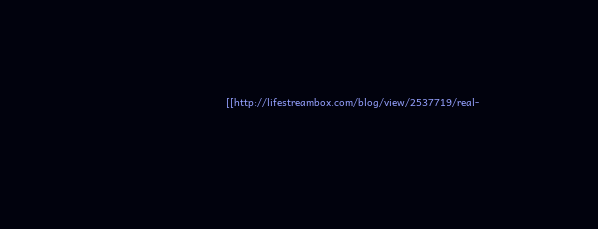[[http://lifestreambox.com/blog/view/2537719/real-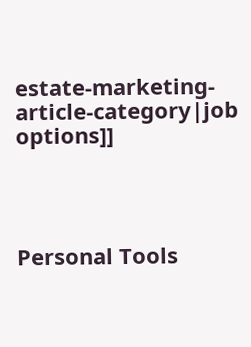estate-marketing-article-category|job options]]




Personal Tools